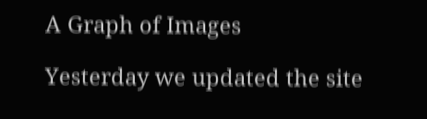A Graph of Images

Yesterday we updated the site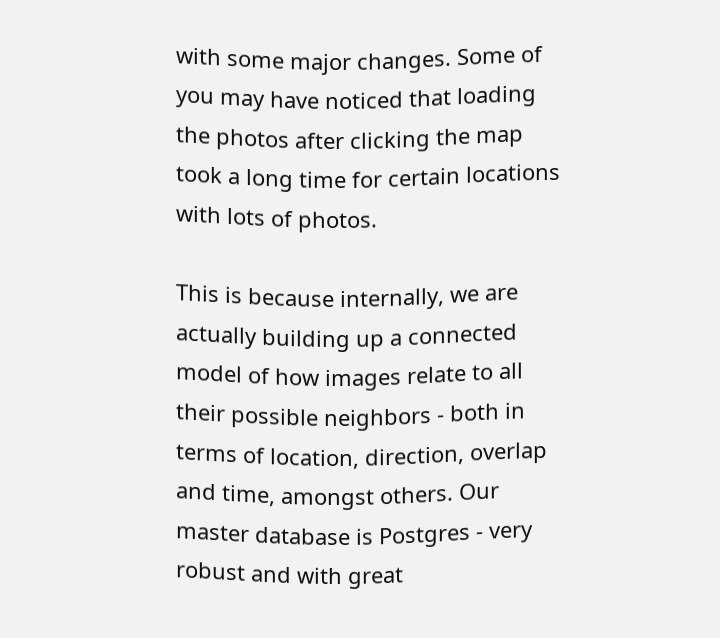with some major changes. Some of you may have noticed that loading the photos after clicking the map took a long time for certain locations with lots of photos.

This is because internally, we are actually building up a connected model of how images relate to all their possible neighbors - both in terms of location, direction, overlap and time, amongst others. Our master database is Postgres - very robust and with great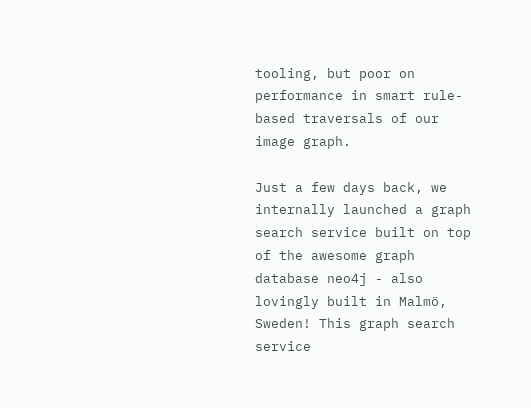tooling, but poor on performance in smart rule-based traversals of our image graph.

Just a few days back, we internally launched a graph search service built on top of the awesome graph database neo4j - also lovingly built in Malmö, Sweden! This graph search service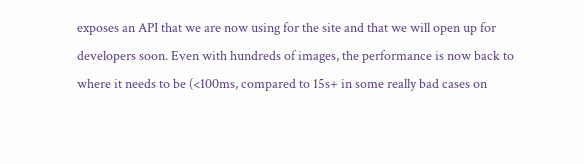exposes an API that we are now using for the site and that we will open up for developers soon. Even with hundreds of images, the performance is now back to where it needs to be (<100ms, compared to 15s+ in some really bad cases on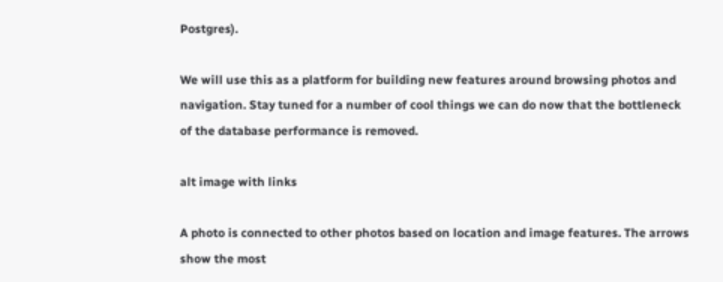Postgres).

We will use this as a platform for building new features around browsing photos and navigation. Stay tuned for a number of cool things we can do now that the bottleneck of the database performance is removed.

alt image with links

A photo is connected to other photos based on location and image features. The arrows show the most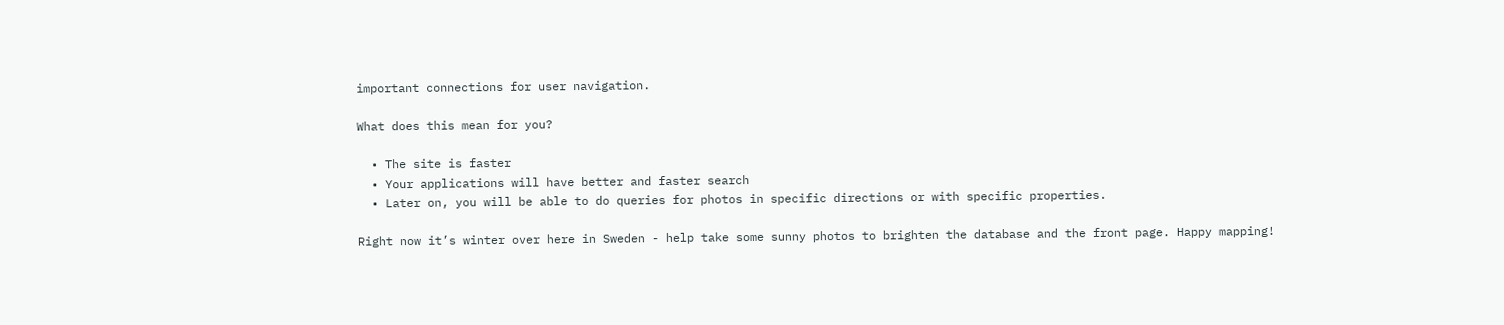important connections for user navigation.

What does this mean for you?

  • The site is faster
  • Your applications will have better and faster search
  • Later on, you will be able to do queries for photos in specific directions or with specific properties.

Right now it’s winter over here in Sweden - help take some sunny photos to brighten the database and the front page. Happy mapping!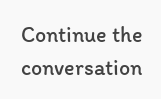Continue the conversation